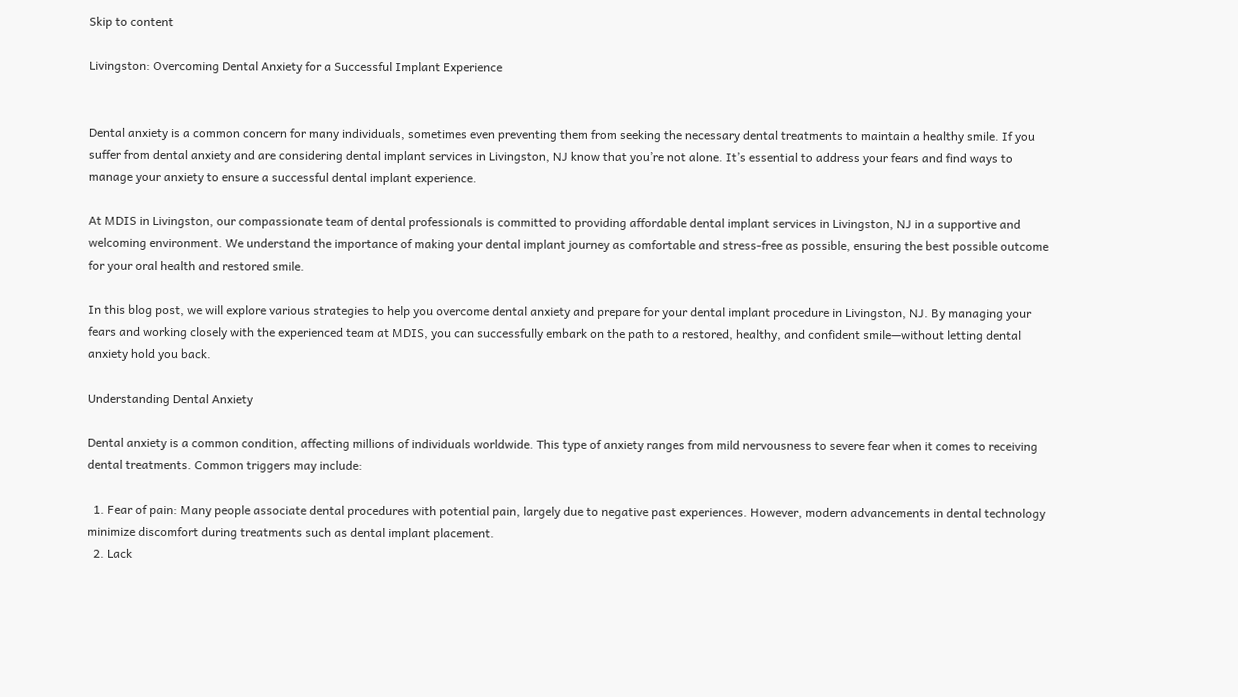Skip to content

Livingston: Overcoming Dental Anxiety for a Successful Implant Experience


Dental anxiety is a common concern for many individuals, sometimes even preventing them from seeking the necessary dental treatments to maintain a healthy smile. If you suffer from dental anxiety and are considering dental implant services in Livingston, NJ know that you’re not alone. It’s essential to address your fears and find ways to manage your anxiety to ensure a successful dental implant experience.

At MDIS in Livingston, our compassionate team of dental professionals is committed to providing affordable dental implant services in Livingston, NJ in a supportive and welcoming environment. We understand the importance of making your dental implant journey as comfortable and stress-free as possible, ensuring the best possible outcome for your oral health and restored smile.

In this blog post, we will explore various strategies to help you overcome dental anxiety and prepare for your dental implant procedure in Livingston, NJ. By managing your fears and working closely with the experienced team at MDIS, you can successfully embark on the path to a restored, healthy, and confident smile—without letting dental anxiety hold you back.

Understanding Dental Anxiety

Dental anxiety is a common condition, affecting millions of individuals worldwide. This type of anxiety ranges from mild nervousness to severe fear when it comes to receiving dental treatments. Common triggers may include:

  1. Fear of pain: Many people associate dental procedures with potential pain, largely due to negative past experiences. However, modern advancements in dental technology minimize discomfort during treatments such as dental implant placement.
  2. Lack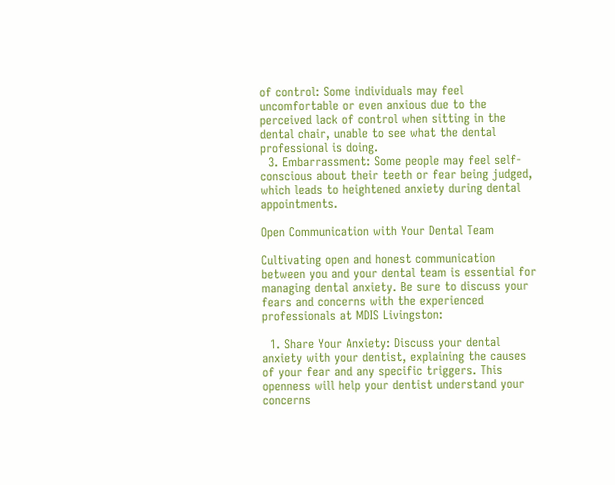of control: Some individuals may feel uncomfortable or even anxious due to the perceived lack of control when sitting in the dental chair, unable to see what the dental professional is doing.
  3. Embarrassment: Some people may feel self-conscious about their teeth or fear being judged, which leads to heightened anxiety during dental appointments.

Open Communication with Your Dental Team

Cultivating open and honest communication between you and your dental team is essential for managing dental anxiety. Be sure to discuss your fears and concerns with the experienced professionals at MDIS Livingston:

  1. Share Your Anxiety: Discuss your dental anxiety with your dentist, explaining the causes of your fear and any specific triggers. This openness will help your dentist understand your concerns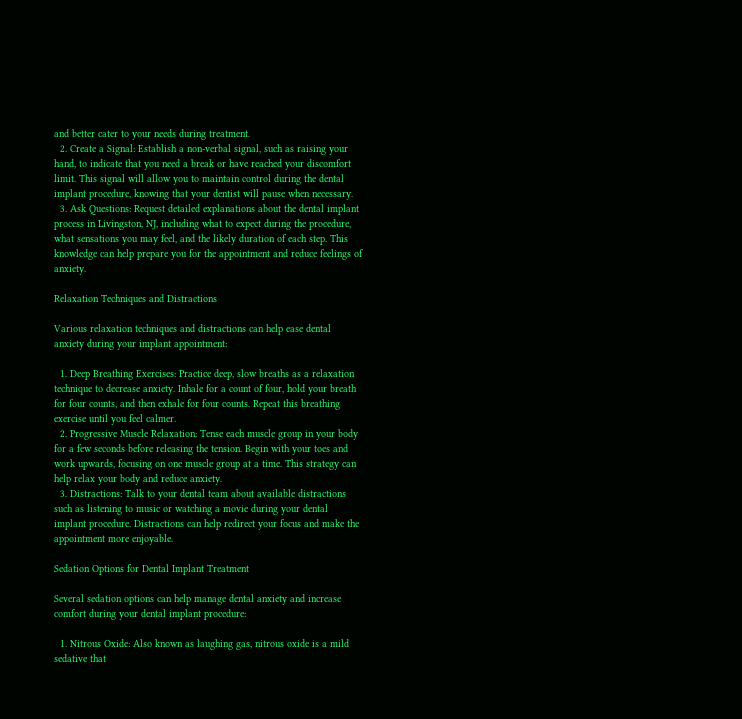and better cater to your needs during treatment.
  2. Create a Signal: Establish a non-verbal signal, such as raising your hand, to indicate that you need a break or have reached your discomfort limit. This signal will allow you to maintain control during the dental implant procedure, knowing that your dentist will pause when necessary.
  3. Ask Questions: Request detailed explanations about the dental implant process in Livingston, NJ, including what to expect during the procedure, what sensations you may feel, and the likely duration of each step. This knowledge can help prepare you for the appointment and reduce feelings of anxiety.

Relaxation Techniques and Distractions

Various relaxation techniques and distractions can help ease dental anxiety during your implant appointment:

  1. Deep Breathing Exercises: Practice deep, slow breaths as a relaxation technique to decrease anxiety. Inhale for a count of four, hold your breath for four counts, and then exhale for four counts. Repeat this breathing exercise until you feel calmer.
  2. Progressive Muscle Relaxation: Tense each muscle group in your body for a few seconds before releasing the tension. Begin with your toes and work upwards, focusing on one muscle group at a time. This strategy can help relax your body and reduce anxiety.
  3. Distractions: Talk to your dental team about available distractions such as listening to music or watching a movie during your dental implant procedure. Distractions can help redirect your focus and make the appointment more enjoyable.

Sedation Options for Dental Implant Treatment

Several sedation options can help manage dental anxiety and increase comfort during your dental implant procedure:

  1. Nitrous Oxide: Also known as laughing gas, nitrous oxide is a mild sedative that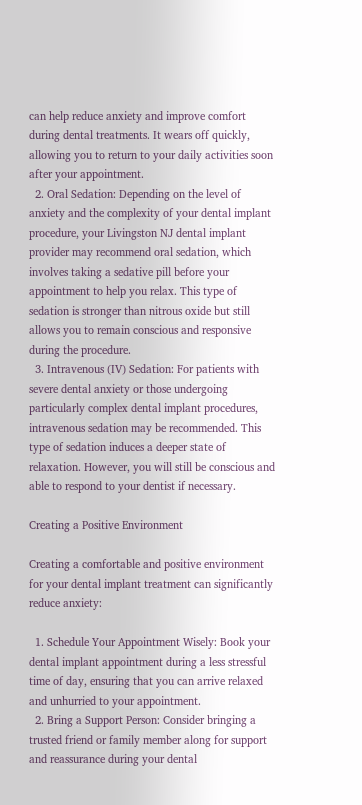can help reduce anxiety and improve comfort during dental treatments. It wears off quickly, allowing you to return to your daily activities soon after your appointment.
  2. Oral Sedation: Depending on the level of anxiety and the complexity of your dental implant procedure, your Livingston NJ dental implant provider may recommend oral sedation, which involves taking a sedative pill before your appointment to help you relax. This type of sedation is stronger than nitrous oxide but still allows you to remain conscious and responsive during the procedure.
  3. Intravenous (IV) Sedation: For patients with severe dental anxiety or those undergoing particularly complex dental implant procedures, intravenous sedation may be recommended. This type of sedation induces a deeper state of relaxation. However, you will still be conscious and able to respond to your dentist if necessary.

Creating a Positive Environment

Creating a comfortable and positive environment for your dental implant treatment can significantly reduce anxiety:

  1. Schedule Your Appointment Wisely: Book your dental implant appointment during a less stressful time of day, ensuring that you can arrive relaxed and unhurried to your appointment.
  2. Bring a Support Person: Consider bringing a trusted friend or family member along for support and reassurance during your dental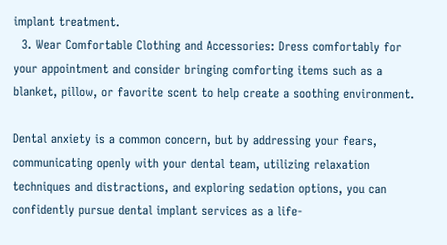implant treatment.
  3. Wear Comfortable Clothing and Accessories: Dress comfortably for your appointment and consider bringing comforting items such as a blanket, pillow, or favorite scent to help create a soothing environment.

Dental anxiety is a common concern, but by addressing your fears, communicating openly with your dental team, utilizing relaxation techniques and distractions, and exploring sedation options, you can confidently pursue dental implant services as a life-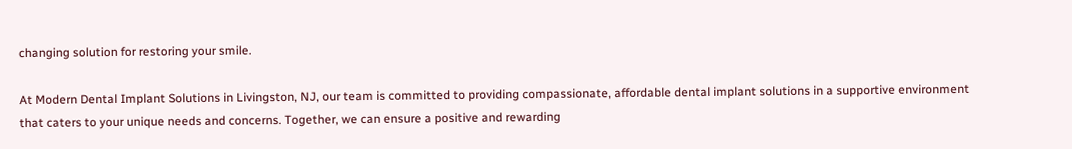changing solution for restoring your smile.

At Modern Dental Implant Solutions in Livingston, NJ, our team is committed to providing compassionate, affordable dental implant solutions in a supportive environment that caters to your unique needs and concerns. Together, we can ensure a positive and rewarding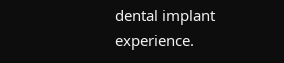dental implant experience.